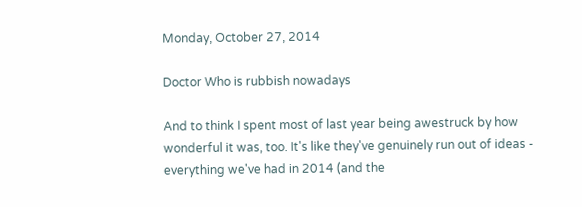Monday, October 27, 2014

Doctor Who is rubbish nowadays

And to think I spent most of last year being awestruck by how wonderful it was, too. It's like they've genuinely run out of ideas - everything we've had in 2014 (and the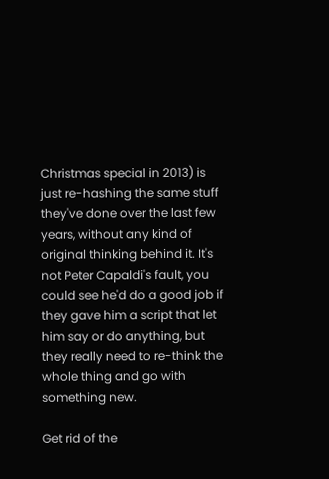Christmas special in 2013) is just re-hashing the same stuff they've done over the last few years, without any kind of original thinking behind it. It's not Peter Capaldi's fault, you could see he'd do a good job if they gave him a script that let him say or do anything, but they really need to re-think the whole thing and go with something new.

Get rid of the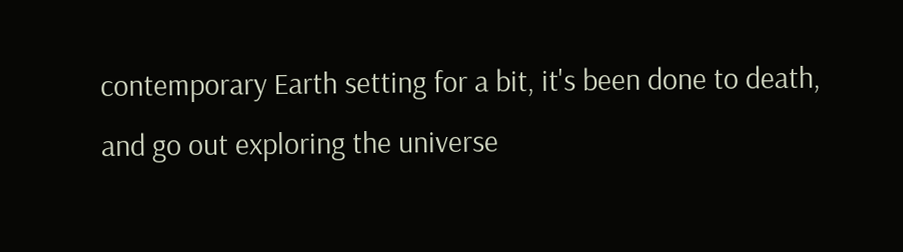contemporary Earth setting for a bit, it's been done to death, and go out exploring the universe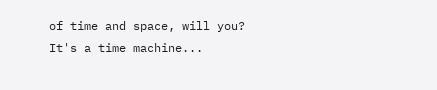of time and space, will you? It's a time machine...